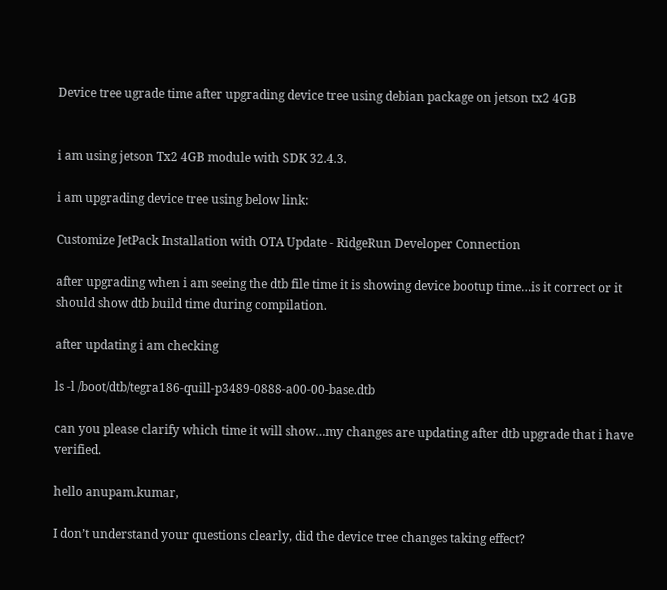Device tree ugrade time after upgrading device tree using debian package on jetson tx2 4GB


i am using jetson Tx2 4GB module with SDK 32.4.3.

i am upgrading device tree using below link:

Customize JetPack Installation with OTA Update - RidgeRun Developer Connection

after upgrading when i am seeing the dtb file time it is showing device bootup time…is it correct or it should show dtb build time during compilation.

after updating i am checking

ls -l /boot/dtb/tegra186-quill-p3489-0888-a00-00-base.dtb

can you please clarify which time it will show…my changes are updating after dtb upgrade that i have verified.

hello anupam.kumar,

I don’t understand your questions clearly, did the device tree changes taking effect?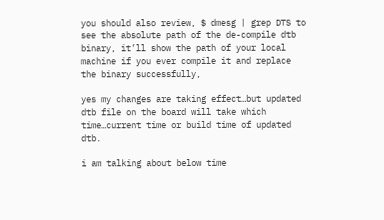you should also review, $ dmesg | grep DTS to see the absolute path of the de-compile dtb binary, it’ll show the path of your local machine if you ever compile it and replace the binary successfully,

yes my changes are taking effect…but updated dtb file on the board will take which time…current time or build time of updated dtb.

i am talking about below time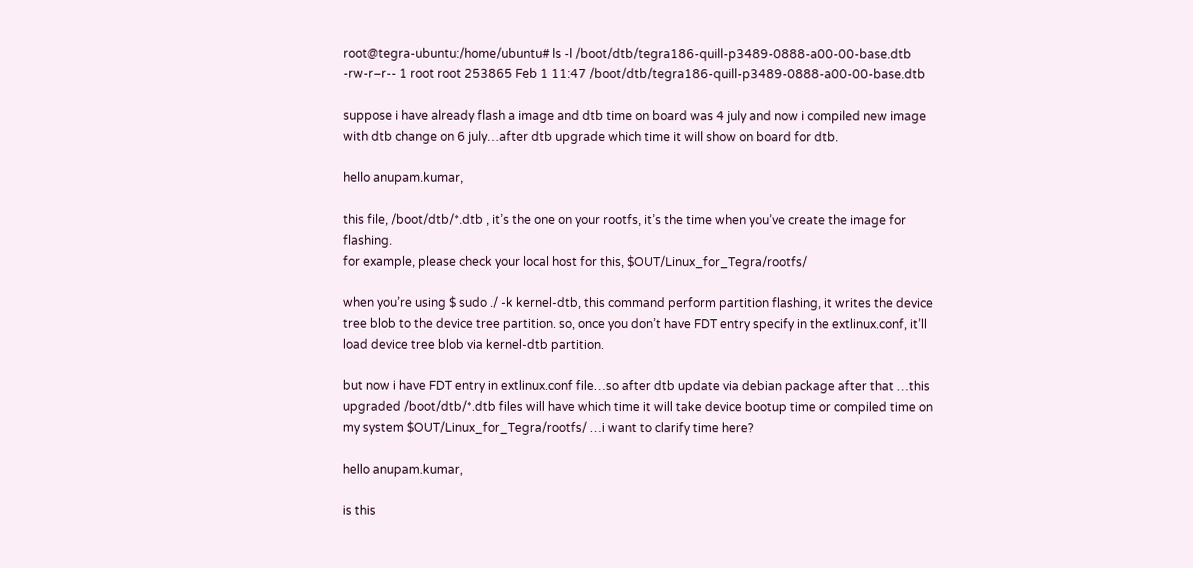root@tegra-ubuntu:/home/ubuntu# ls -l /boot/dtb/tegra186-quill-p3489-0888-a00-00-base.dtb
-rw-r–r-- 1 root root 253865 Feb 1 11:47 /boot/dtb/tegra186-quill-p3489-0888-a00-00-base.dtb

suppose i have already flash a image and dtb time on board was 4 july and now i compiled new image with dtb change on 6 july…after dtb upgrade which time it will show on board for dtb.

hello anupam.kumar,

this file, /boot/dtb/*.dtb , it’s the one on your rootfs, it’s the time when you’ve create the image for flashing.
for example, please check your local host for this, $OUT/Linux_for_Tegra/rootfs/

when you’re using $ sudo ./ -k kernel-dtb, this command perform partition flashing, it writes the device tree blob to the device tree partition. so, once you don’t have FDT entry specify in the extlinux.conf, it’ll load device tree blob via kernel-dtb partition.

but now i have FDT entry in extlinux.conf file…so after dtb update via debian package after that …this upgraded /boot/dtb/*.dtb files will have which time it will take device bootup time or compiled time on my system $OUT/Linux_for_Tegra/rootfs/ …i want to clarify time here?

hello anupam.kumar,

is this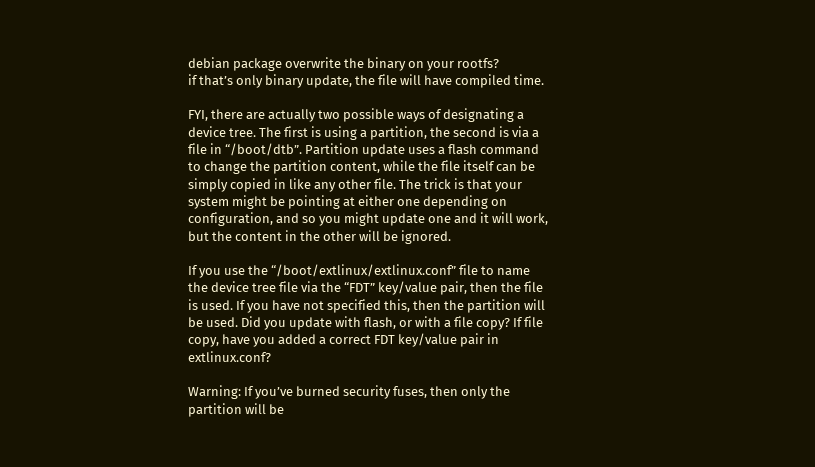debian package overwrite the binary on your rootfs?
if that’s only binary update, the file will have compiled time.

FYI, there are actually two possible ways of designating a device tree. The first is using a partition, the second is via a file in “/boot/dtb”. Partition update uses a flash command to change the partition content, while the file itself can be simply copied in like any other file. The trick is that your system might be pointing at either one depending on configuration, and so you might update one and it will work, but the content in the other will be ignored.

If you use the “/boot/extlinux/extlinux.conf” file to name the device tree file via the “FDT” key/value pair, then the file is used. If you have not specified this, then the partition will be used. Did you update with flash, or with a file copy? If file copy, have you added a correct FDT key/value pair in extlinux.conf?

Warning: If you’ve burned security fuses, then only the partition will be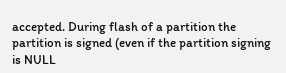accepted. During flash of a partition the partition is signed (even if the partition signing is NULL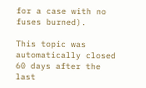for a case with no fuses burned).

This topic was automatically closed 60 days after the last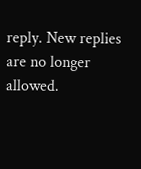reply. New replies are no longer allowed.